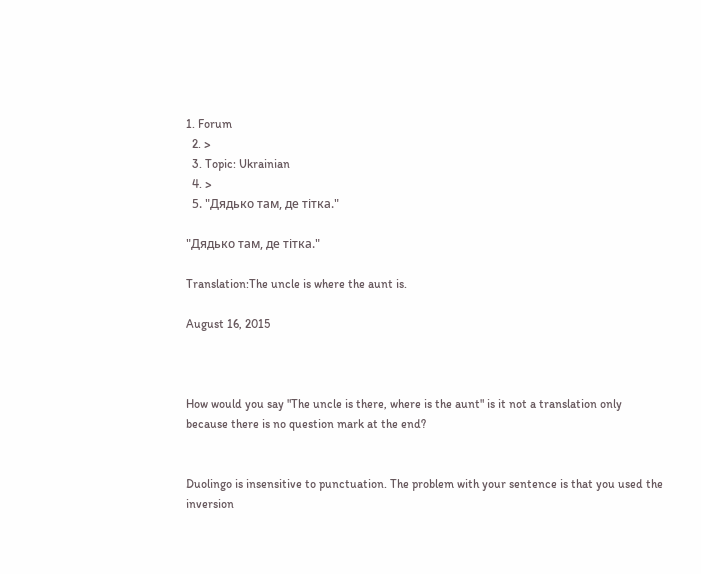1. Forum
  2. >
  3. Topic: Ukrainian
  4. >
  5. "Дядько там, де тітка."

"Дядько там, де тітка."

Translation:The uncle is where the aunt is.

August 16, 2015



How would you say "The uncle is there, where is the aunt" is it not a translation only because there is no question mark at the end?


Duolingo is insensitive to punctuation. The problem with your sentence is that you used the inversion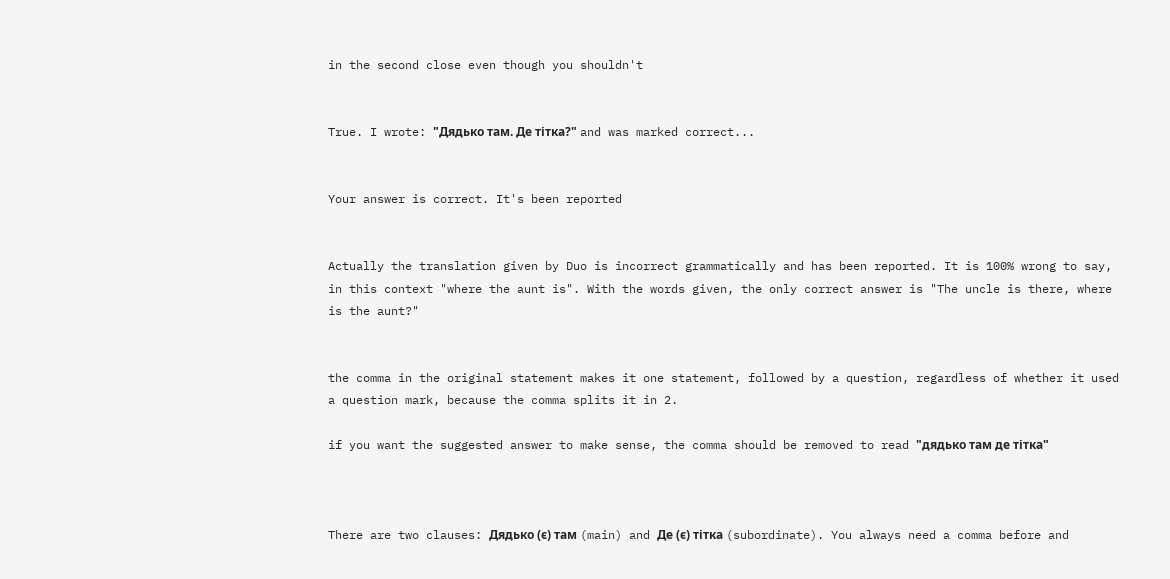in the second close even though you shouldn't


True. I wrote: "Дядько там. Де тітка?" and was marked correct...


Your answer is correct. It's been reported


Actually the translation given by Duo is incorrect grammatically and has been reported. It is 100% wrong to say, in this context "where the aunt is". With the words given, the only correct answer is "The uncle is there, where is the aunt?"


the comma in the original statement makes it one statement, followed by a question, regardless of whether it used a question mark, because the comma splits it in 2.

if you want the suggested answer to make sense, the comma should be removed to read "дядько там де тітка"



There are two clauses: Дядько (є) там (main) and Де (є) тітка (subordinate). You always need a comma before and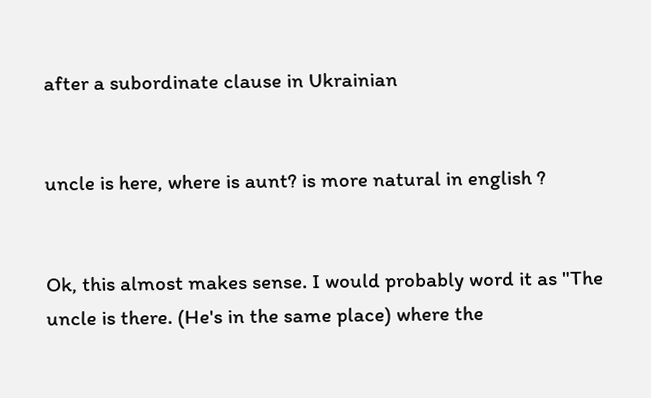after a subordinate clause in Ukrainian


uncle is here, where is aunt? is more natural in english ?


Ok, this almost makes sense. I would probably word it as "The uncle is there. (He's in the same place) where the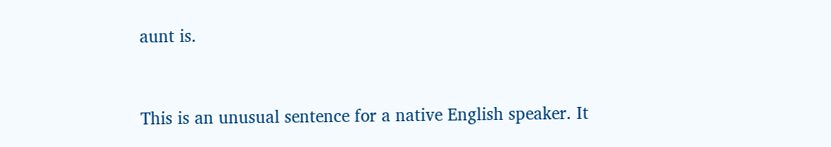aunt is.


This is an unusual sentence for a native English speaker. It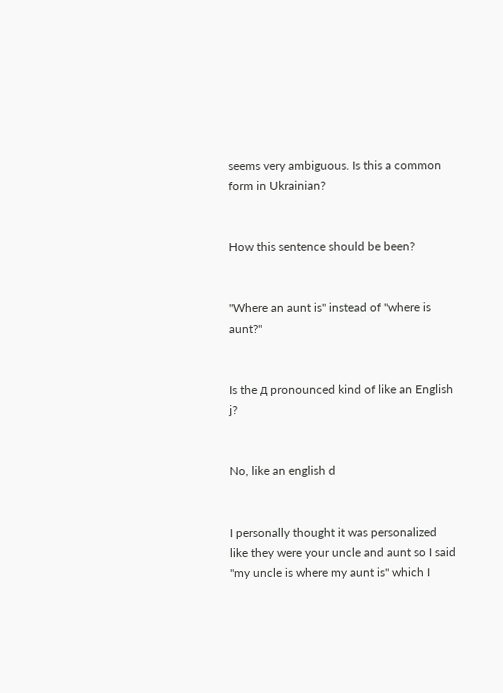seems very ambiguous. Is this a common form in Ukrainian?


How this sentence should be been?


"Where an aunt is" instead of "where is aunt?"


Is the д pronounced kind of like an English j?


No, like an english d


I personally thought it was personalized like they were your uncle and aunt so I said "my uncle is where my aunt is" which I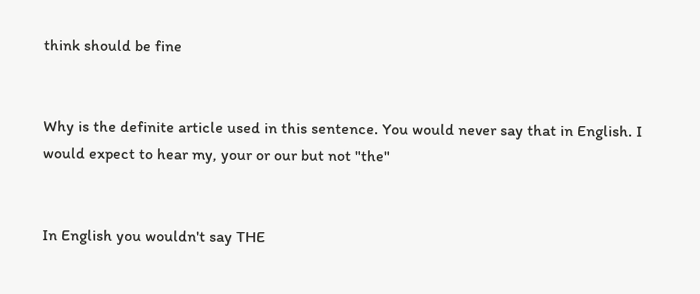think should be fine


Why is the definite article used in this sentence. You would never say that in English. I would expect to hear my, your or our but not "the"


In English you wouldn't say THE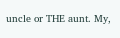uncle or THE aunt. My,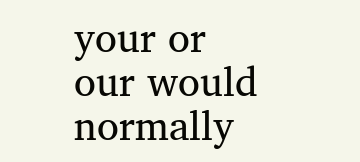your or our would normally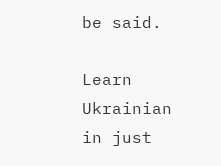be said.

Learn Ukrainian in just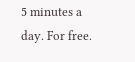5 minutes a day. For free.